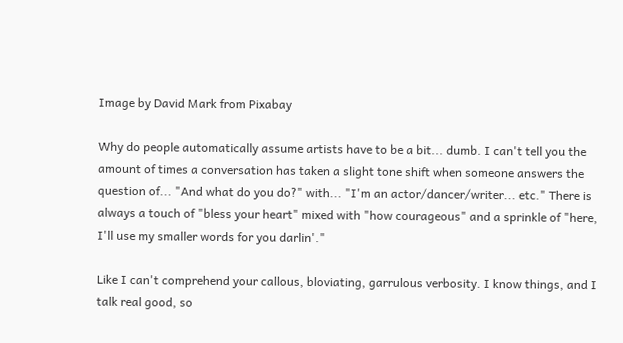Image by David Mark from Pixabay

Why do people automatically assume artists have to be a bit... dumb. I can't tell you the amount of times a conversation has taken a slight tone shift when someone answers the question of... "And what do you do?" with... "I'm an actor/dancer/writer... etc." There is always a touch of "bless your heart" mixed with "how courageous" and a sprinkle of "here, I'll use my smaller words for you darlin'."

Like I can't comprehend your callous, bloviating, garrulous verbosity. I know things, and I talk real good, so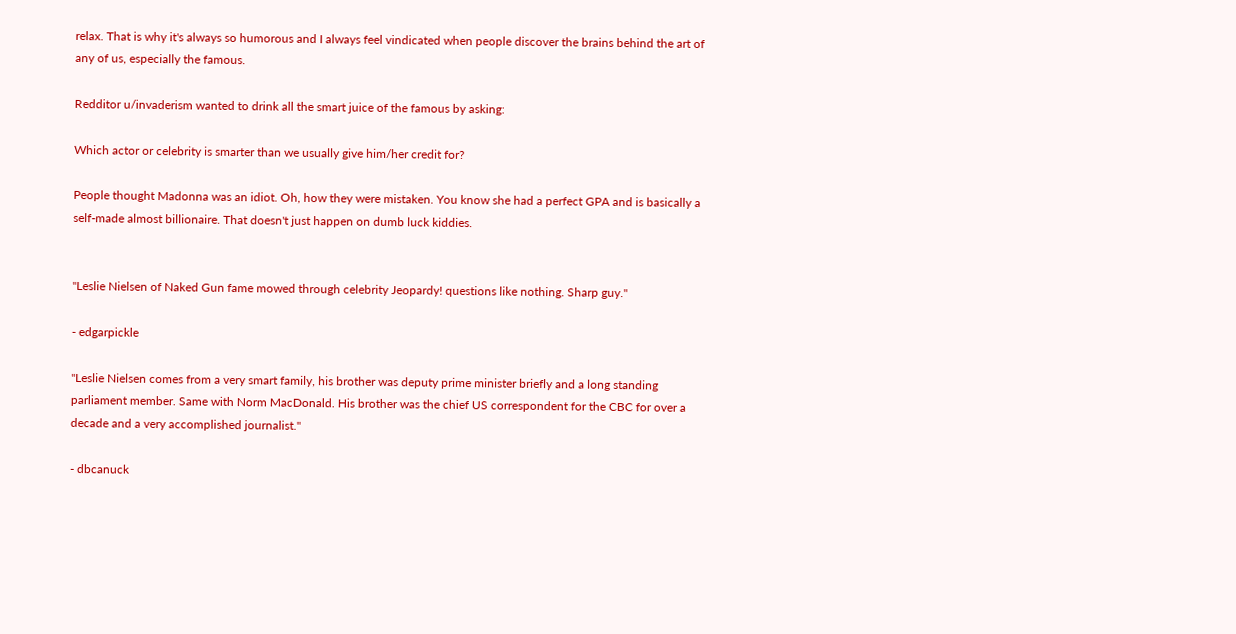relax. That is why it's always so humorous and I always feel vindicated when people discover the brains behind the art of any of us, especially the famous.

Redditor u/invaderism wanted to drink all the smart juice of the famous by asking:

Which actor or celebrity is smarter than we usually give him/her credit for?

People thought Madonna was an idiot. Oh, how they were mistaken. You know she had a perfect GPA and is basically a self-made almost billionaire. That doesn't just happen on dumb luck kiddies.


"Leslie Nielsen of Naked Gun fame mowed through celebrity Jeopardy! questions like nothing. Sharp guy."

- edgarpickle

"Leslie Nielsen comes from a very smart family, his brother was deputy prime minister briefly and a long standing parliament member. Same with Norm MacDonald. His brother was the chief US correspondent for the CBC for over a decade and a very accomplished journalist."

- dbcanuck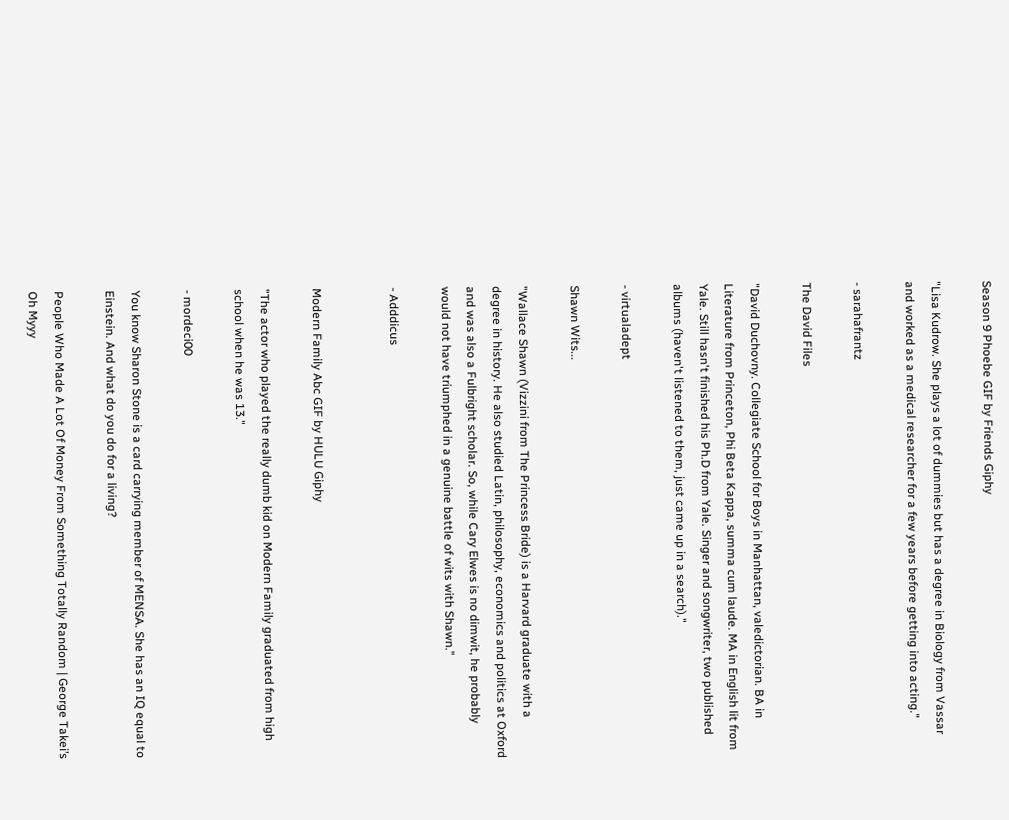Season 9 Phoebe GIF by Friends Giphy

"Lisa Kudrow. She plays a lot of dummies but has a degree in Biology from Vassar and worked as a medical researcher for a few years before getting into acting."

- sarahafrantz

The David Files

"David Duchovny. Collegiate School for Boys in Manhattan, valedictorian. BA in Literature from Princeton, Phi Beta Kappa, summa cum laude. MA in English lit from Yale. Still hasn't finished his Ph.D from Yale. Singer and songwriter, two published albums (haven't listened to them, just came up in a search)."

- virtualadept

Shawn Wits...

"Wallace Shawn (Vizzini from The Princess Bride) is a Harvard graduate with a degree in history. He also studied Latin, philosophy, economics and politics at Oxford and was also a Fulbright scholar. So, while Cary Elwes is no dimwit, he probably would not have triumphed in a genuine battle of wits with Shawn."

- Adddicus


Modern Family Abc GIF by HULU Giphy

"The actor who played the really dumb kid on Modern Family graduated from high school when he was 13."

- mordeci00

You know Sharon Stone is a card carrying member of MENSA. She has an IQ equal to Einstein. And what do you do for a living?

People Who Made A Lot Of Money From Something Totally Random | George Takei’s Oh Myyy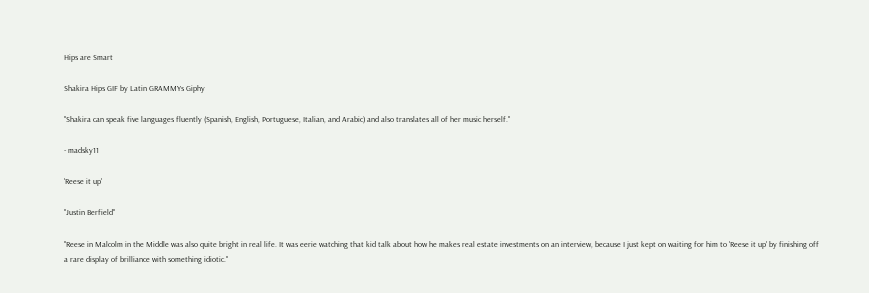Hips are Smart

Shakira Hips GIF by Latin GRAMMYs Giphy

"Shakira can speak five languages fluently (Spanish, English, Portuguese, Italian, and Arabic) and also translates all of her music herself."

- madsky11

'Reese it up'

"Justin Berfield"

"Reese in Malcolm in the Middle was also quite bright in real life. It was eerie watching that kid talk about how he makes real estate investments on an interview, because I just kept on waiting for him to 'Reese it up' by finishing off a rare display of brilliance with something idiotic."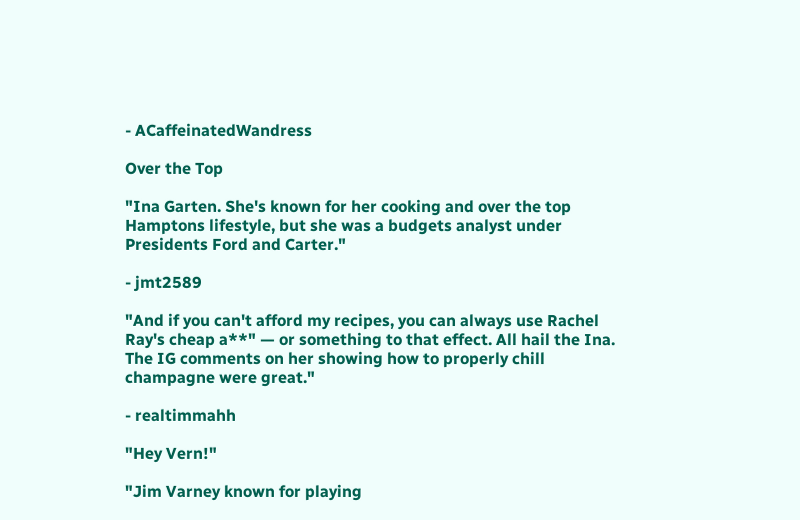- ACaffeinatedWandress

Over the Top

"Ina Garten. She's known for her cooking and over the top Hamptons lifestyle, but she was a budgets analyst under Presidents Ford and Carter."

- jmt2589

"And if you can't afford my recipes, you can always use Rachel Ray's cheap a**" — or something to that effect. All hail the Ina. The IG comments on her showing how to properly chill champagne were great."

- realtimmahh

"Hey Vern!"

"Jim Varney known for playing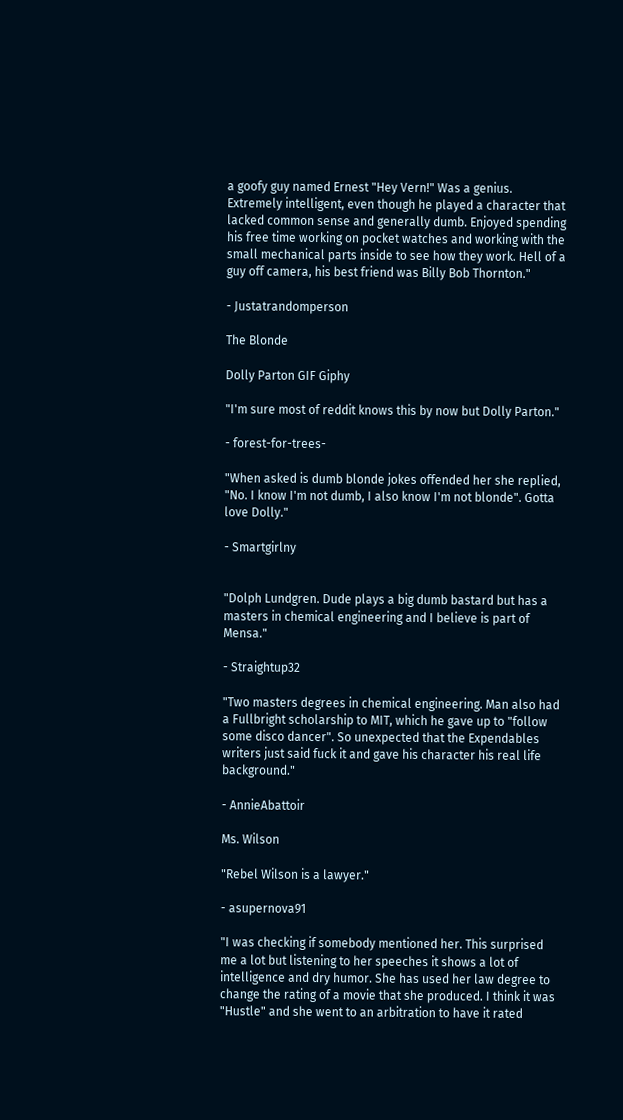a goofy guy named Ernest "Hey Vern!" Was a genius. Extremely intelligent, even though he played a character that lacked common sense and generally dumb. Enjoyed spending his free time working on pocket watches and working with the small mechanical parts inside to see how they work. Hell of a guy off camera, his best friend was Billy Bob Thornton."

- Justatrandomperson

The Blonde

Dolly Parton GIF Giphy

"I'm sure most of reddit knows this by now but Dolly Parton."

- forest-for-trees-

"When asked is dumb blonde jokes offended her she replied, "No. I know I'm not dumb, I also know I'm not blonde". Gotta love Dolly."

- Smartgirlny


"Dolph Lundgren. Dude plays a big dumb bastard but has a masters in chemical engineering and I believe is part of Mensa."

- Straightup32

"Two masters degrees in chemical engineering. Man also had a Fullbright scholarship to MIT, which he gave up to "follow some disco dancer". So unexpected that the Expendables writers just said fuck it and gave his character his real life background."

- AnnieAbattoir

Ms. Wilson

"Rebel Wilson is a lawyer."

- asupernova91

"I was checking if somebody mentioned her. This surprised me a lot but listening to her speeches it shows a lot of intelligence and dry humor. She has used her law degree to change the rating of a movie that she produced. I think it was "Hustle" and she went to an arbitration to have it rated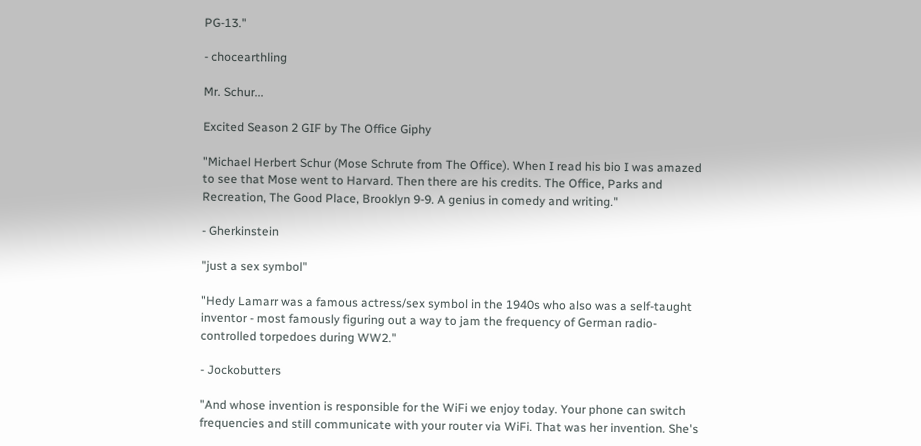PG-13."

- chocearthling

Mr. Schur...

Excited Season 2 GIF by The Office Giphy

"Michael Herbert Schur (Mose Schrute from The Office). When I read his bio I was amazed to see that Mose went to Harvard. Then there are his credits. The Office, Parks and Recreation, The Good Place, Brooklyn 9-9. A genius in comedy and writing."

- Gherkinstein

"just a sex symbol"

"Hedy Lamarr was a famous actress/sex symbol in the 1940s who also was a self-taught inventor - most famously figuring out a way to jam the frequency of German radio-controlled torpedoes during WW2."

- Jockobutters

"And whose invention is responsible for the WiFi we enjoy today. Your phone can switch frequencies and still communicate with your router via WiFi. That was her invention. She's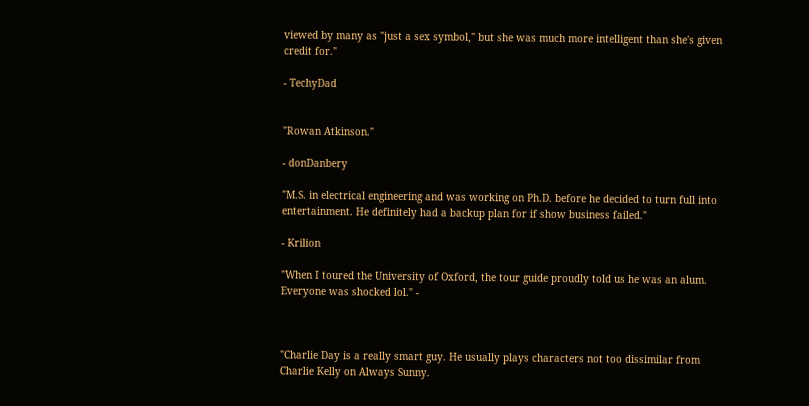viewed by many as "just a sex symbol," but she was much more intelligent than she's given credit for."

- TechyDad


"Rowan Atkinson."

- donDanbery

"M.S. in electrical engineering and was working on Ph.D. before he decided to turn full into entertainment. He definitely had a backup plan for if show business failed."

- Krilion

"When I toured the University of Oxford, the tour guide proudly told us he was an alum. Everyone was shocked lol." -



"Charlie Day is a really smart guy. He usually plays characters not too dissimilar from Charlie Kelly on Always Sunny.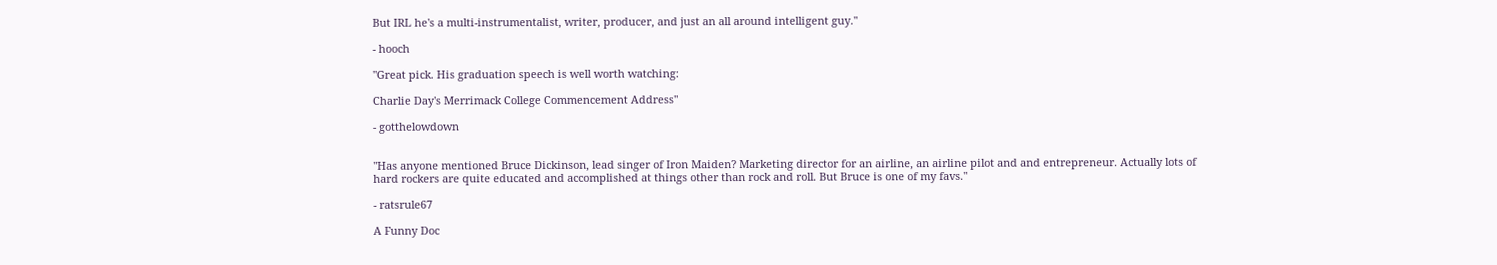But IRL he's a multi-instrumentalist, writer, producer, and just an all around intelligent guy."

- hooch

"Great pick. His graduation speech is well worth watching:

Charlie Day's Merrimack College Commencement Address"

- gotthelowdown


"Has anyone mentioned Bruce Dickinson, lead singer of Iron Maiden? Marketing director for an airline, an airline pilot and and entrepreneur. Actually lots of hard rockers are quite educated and accomplished at things other than rock and roll. But Bruce is one of my favs."

- ratsrule67

A Funny Doc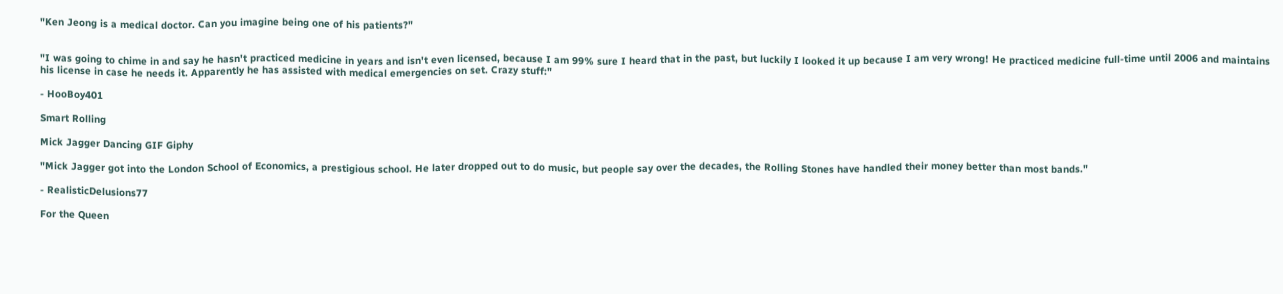"Ken Jeong is a medical doctor. Can you imagine being one of his patients?"


"I was going to chime in and say he hasn't practiced medicine in years and isn't even licensed, because I am 99% sure I heard that in the past, but luckily I looked it up because I am very wrong! He practiced medicine full-time until 2006 and maintains his license in case he needs it. Apparently he has assisted with medical emergencies on set. Crazy stuff:"

- HooBoy401

Smart Rolling

Mick Jagger Dancing GIF Giphy

"Mick Jagger got into the London School of Economics, a prestigious school. He later dropped out to do music, but people say over the decades, the Rolling Stones have handled their money better than most bands."

- RealisticDelusions77

For the Queen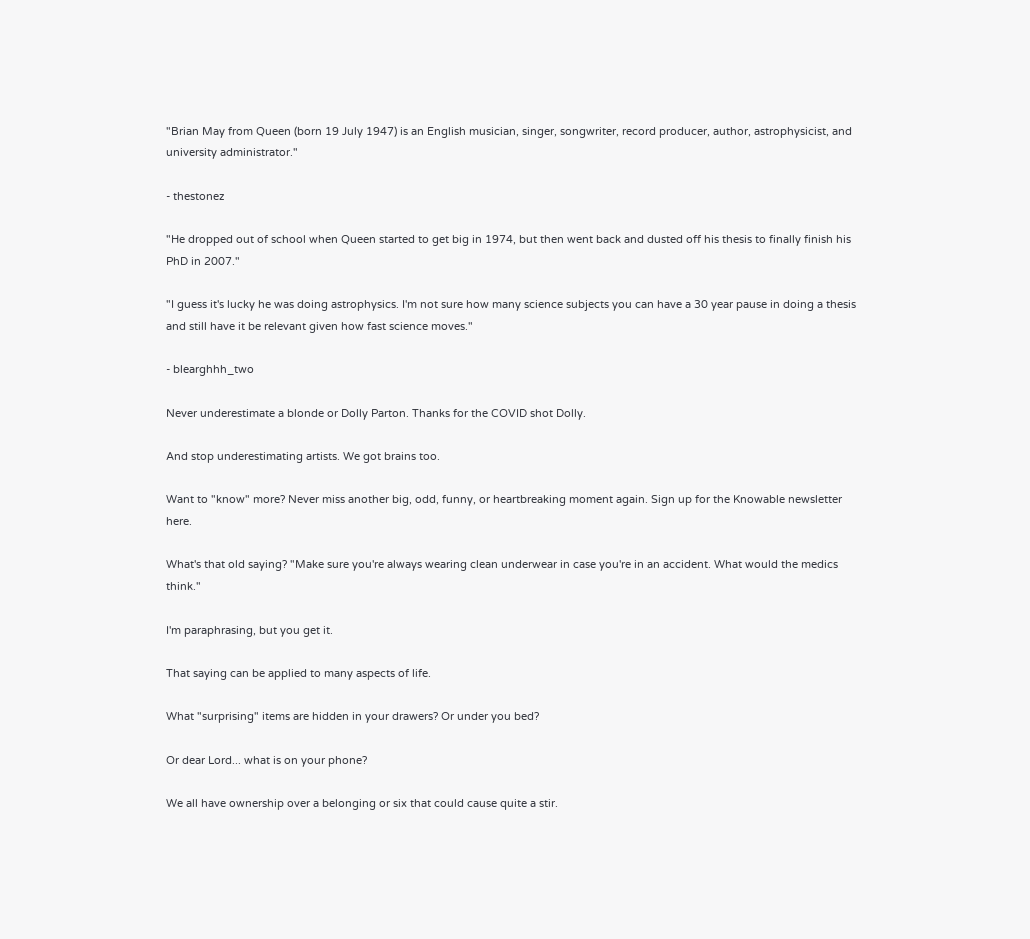"Brian May from Queen (born 19 July 1947) is an English musician, singer, songwriter, record producer, author, astrophysicist, and university administrator."

- thestonez

"He dropped out of school when Queen started to get big in 1974, but then went back and dusted off his thesis to finally finish his PhD in 2007."

"I guess it's lucky he was doing astrophysics. I'm not sure how many science subjects you can have a 30 year pause in doing a thesis and still have it be relevant given how fast science moves."

- blearghhh_two

Never underestimate a blonde or Dolly Parton. Thanks for the COVID shot Dolly.

And stop underestimating artists. We got brains too.

Want to "know" more? Never miss another big, odd, funny, or heartbreaking moment again. Sign up for the Knowable newsletter here.

What's that old saying? "Make sure you're always wearing clean underwear in case you're in an accident. What would the medics think."

I'm paraphrasing, but you get it.

That saying can be applied to many aspects of life.

What "surprising" items are hidden in your drawers? Or under you bed?

Or dear Lord... what is on your phone?

We all have ownership over a belonging or six that could cause quite a stir.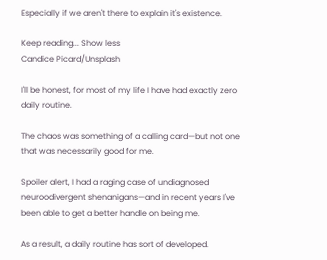Especially if we aren't there to explain it's existence.

Keep reading... Show less
Candice Picard/Unsplash

I'll be honest, for most of my life I have had exactly zero daily routine.

The chaos was something of a calling card—but not one that was necessarily good for me.

Spoiler alert, I had a raging case of undiagnosed neuroodivergent shenanigans—and in recent years I've been able to get a better handle on being me.

As a result, a daily routine has sort of developed.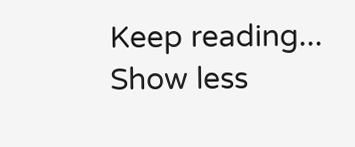Keep reading... Show less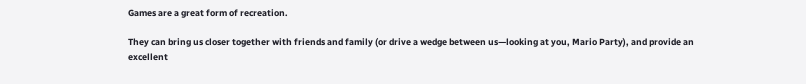Games are a great form of recreation.

They can bring us closer together with friends and family (or drive a wedge between us—looking at you, Mario Party), and provide an excellent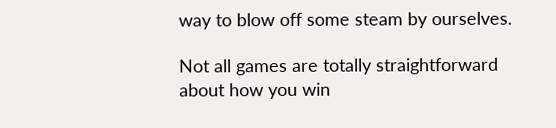way to blow off some steam by ourselves.

Not all games are totally straightforward about how you win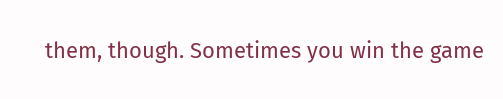them, though. Sometimes you win the game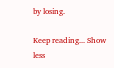by losing.

Keep reading... Show less